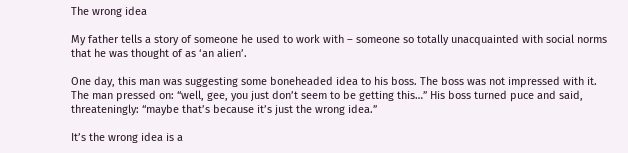The wrong idea

My father tells a story of someone he used to work with – someone so totally unacquainted with social norms that he was thought of as ‘an alien’.

One day, this man was suggesting some boneheaded idea to his boss. The boss was not impressed with it. The man pressed on: “well, gee, you just don’t seem to be getting this…” His boss turned puce and said, threateningly: “maybe that’s because it’s just the wrong idea.”

It’s the wrong idea is a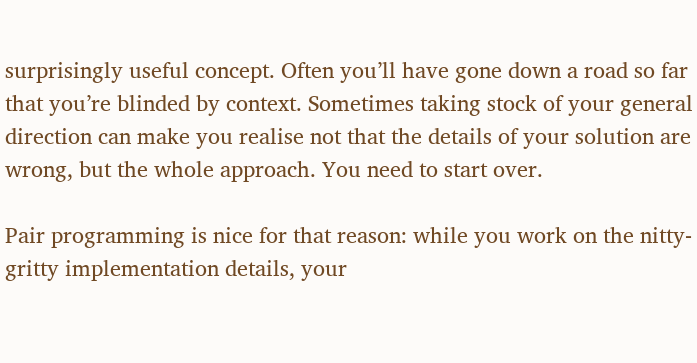surprisingly useful concept. Often you’ll have gone down a road so far that you’re blinded by context. Sometimes taking stock of your general direction can make you realise not that the details of your solution are wrong, but the whole approach. You need to start over.

Pair programming is nice for that reason: while you work on the nitty-gritty implementation details, your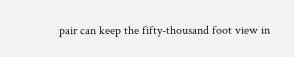pair can keep the fifty-thousand foot view in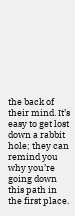the back of their mind. It’s easy to get lost down a rabbit hole; they can remind you why you’re going down this path in the first place.